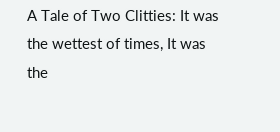A Tale of Two Clitties: It was the wettest of times, It was the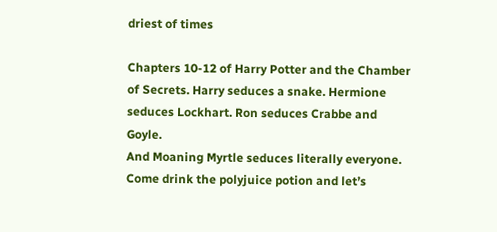driest of times

Chapters 10-12 of Harry Potter and the Chamber of Secrets. Harry seduces a snake. Hermione seduces Lockhart. Ron seduces Crabbe and Goyle.
And Moaning Myrtle seduces literally everyone. Come drink the polyjuice potion and let’s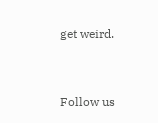get weird.


Follow us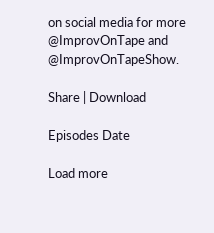on social media for more @ImprovOnTape and @ImprovOnTapeShow.

Share | Download

Episodes Date

Load more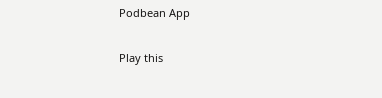Podbean App

Play this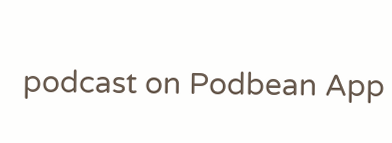podcast on Podbean App